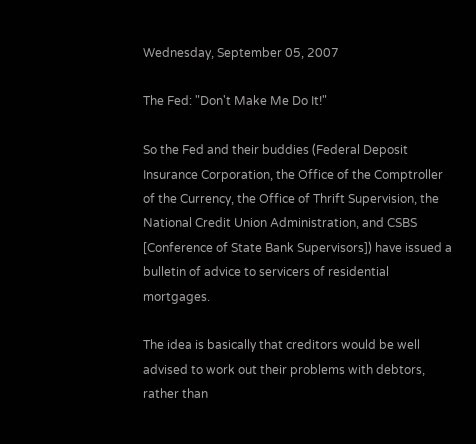Wednesday, September 05, 2007

The Fed: "Don't Make Me Do It!"

So the Fed and their buddies (Federal Deposit Insurance Corporation, the Office of the Comptroller of the Currency, the Office of Thrift Supervision, the National Credit Union Administration, and CSBS [Conference of State Bank Supervisors]) have issued a bulletin of advice to servicers of residential mortgages.

The idea is basically that creditors would be well advised to work out their problems with debtors, rather than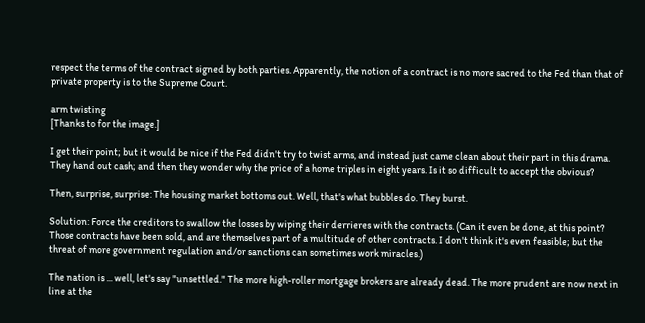respect the terms of the contract signed by both parties. Apparently, the notion of a contract is no more sacred to the Fed than that of private property is to the Supreme Court.

arm twisting
[Thanks to for the image.]

I get their point; but it would be nice if the Fed didn't try to twist arms, and instead just came clean about their part in this drama. They hand out cash; and then they wonder why the price of a home triples in eight years. Is it so difficult to accept the obvious?

Then, surprise, surprise: The housing market bottoms out. Well, that's what bubbles do. They burst.

Solution: Force the creditors to swallow the losses by wiping their derrieres with the contracts. (Can it even be done, at this point? Those contracts have been sold, and are themselves part of a multitude of other contracts. I don't think it's even feasible; but the threat of more government regulation and/or sanctions can sometimes work miracles.)

The nation is ... well, let's say "unsettled." The more high-roller mortgage brokers are already dead. The more prudent are now next in line at the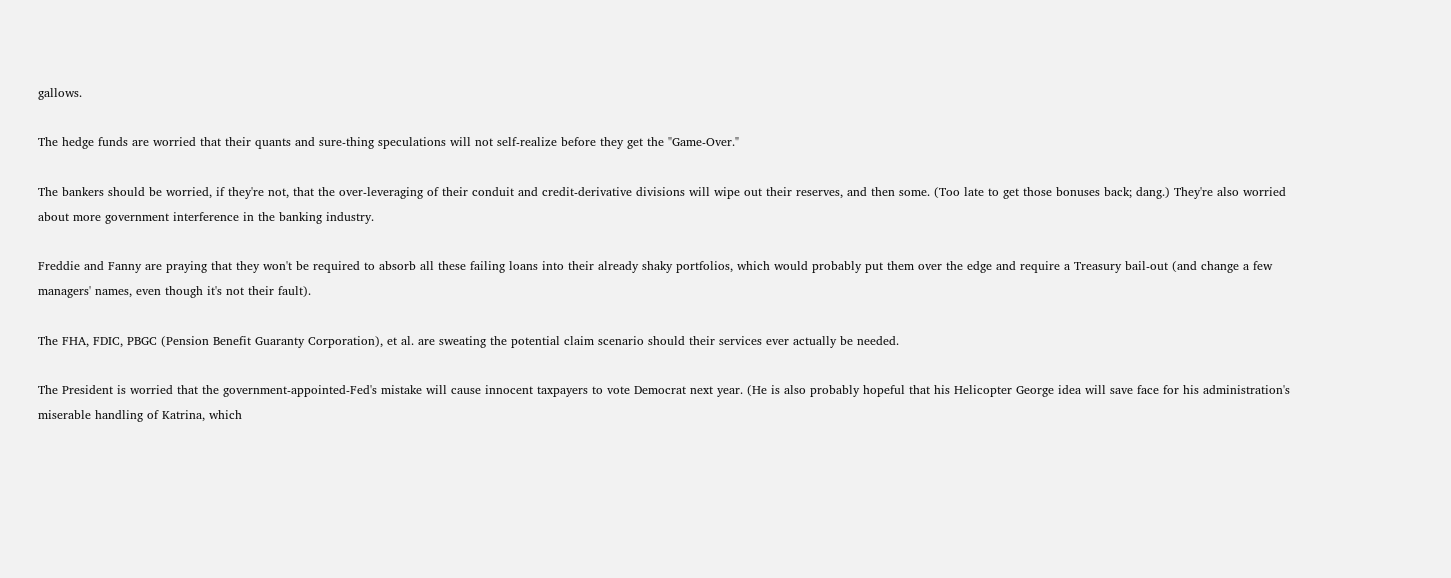gallows.

The hedge funds are worried that their quants and sure-thing speculations will not self-realize before they get the "Game-Over."

The bankers should be worried, if they're not, that the over-leveraging of their conduit and credit-derivative divisions will wipe out their reserves, and then some. (Too late to get those bonuses back; dang.) They're also worried about more government interference in the banking industry.

Freddie and Fanny are praying that they won't be required to absorb all these failing loans into their already shaky portfolios, which would probably put them over the edge and require a Treasury bail-out (and change a few managers' names, even though it's not their fault).

The FHA, FDIC, PBGC (Pension Benefit Guaranty Corporation), et al. are sweating the potential claim scenario should their services ever actually be needed.

The President is worried that the government-appointed-Fed's mistake will cause innocent taxpayers to vote Democrat next year. (He is also probably hopeful that his Helicopter George idea will save face for his administration's miserable handling of Katrina, which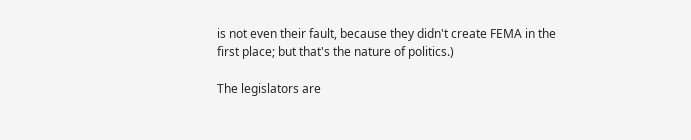is not even their fault, because they didn't create FEMA in the first place; but that's the nature of politics.)

The legislators are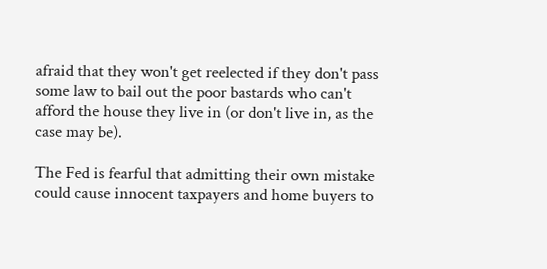afraid that they won't get reelected if they don't pass some law to bail out the poor bastards who can't afford the house they live in (or don't live in, as the case may be).

The Fed is fearful that admitting their own mistake could cause innocent taxpayers and home buyers to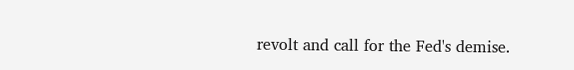revolt and call for the Fed's demise.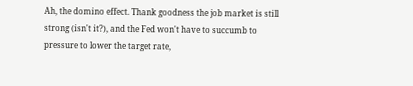Ah, the domino effect. Thank goodness the job market is still strong (isn't it?), and the Fed won't have to succumb to pressure to lower the target rate,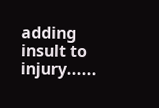adding insult to injury......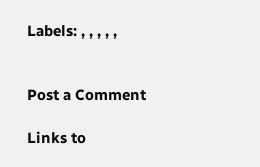Labels: , , , , ,


Post a Comment

Links to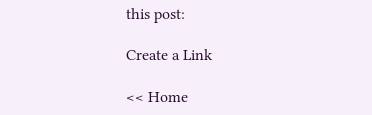this post:

Create a Link

<< Home